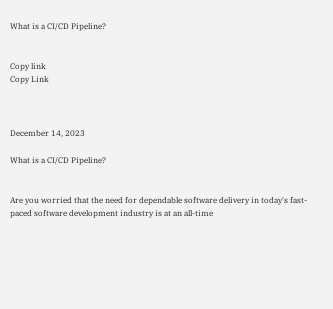What is a CI/CD Pipeline?


Copy link
Copy Link



December 14, 2023

What is a CI/CD Pipeline?


Are you worried that the need for dependable software delivery in today's fast-paced software development industry is at an all-time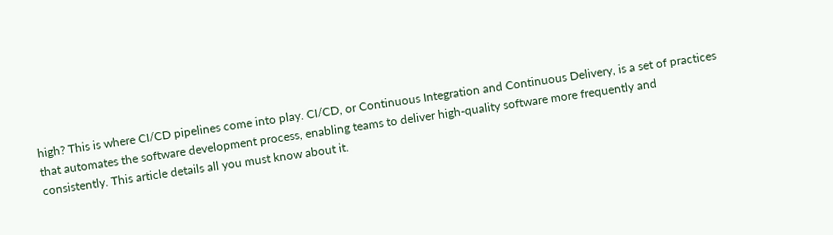high? This is where CI/CD pipelines come into play. CI/CD, or Continuous Integration and Continuous Delivery, is a set of practices that automates the software development process, enabling teams to deliver high-quality software more frequently and consistently. This article details all you must know about it.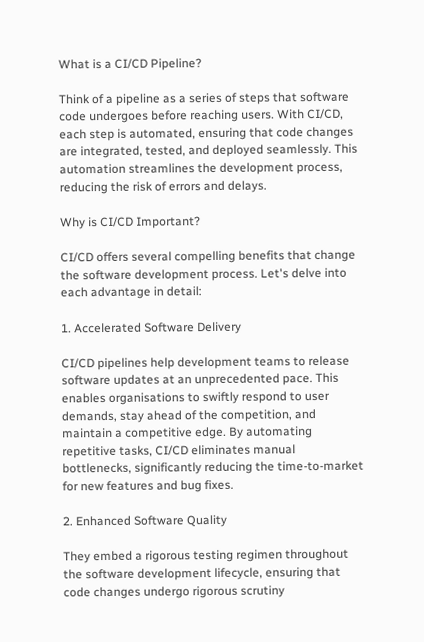What is a CI/CD Pipeline?

Think of a pipeline as a series of steps that software code undergoes before reaching users. With CI/CD, each step is automated, ensuring that code changes are integrated, tested, and deployed seamlessly. This automation streamlines the development process, reducing the risk of errors and delays.

Why is CI/CD Important?

CI/CD offers several compelling benefits that change the software development process. Let's delve into each advantage in detail:

1. Accelerated Software Delivery

CI/CD pipelines help development teams to release software updates at an unprecedented pace. This enables organisations to swiftly respond to user demands, stay ahead of the competition, and maintain a competitive edge. By automating repetitive tasks, CI/CD eliminates manual bottlenecks, significantly reducing the time-to-market for new features and bug fixes.

2. Enhanced Software Quality

They embed a rigorous testing regimen throughout the software development lifecycle, ensuring that code changes undergo rigorous scrutiny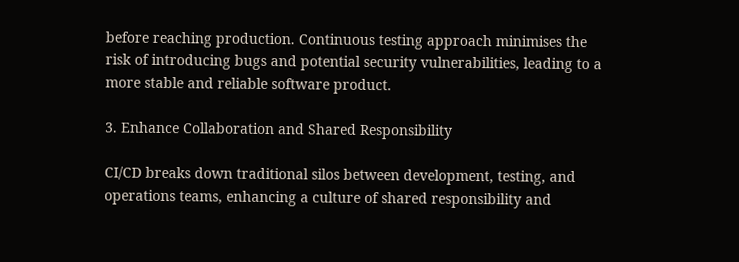before reaching production. Continuous testing approach minimises the risk of introducing bugs and potential security vulnerabilities, leading to a more stable and reliable software product.

3. Enhance Collaboration and Shared Responsibility

CI/CD breaks down traditional silos between development, testing, and operations teams, enhancing a culture of shared responsibility and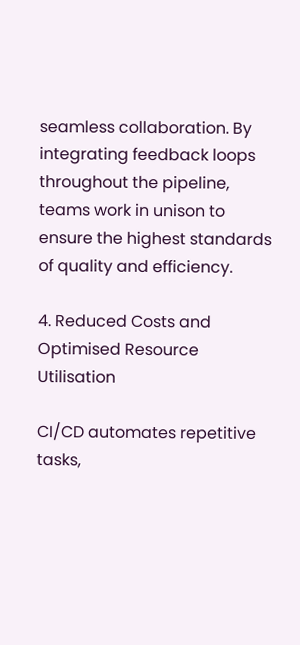seamless collaboration. By integrating feedback loops throughout the pipeline, teams work in unison to ensure the highest standards of quality and efficiency.

4. Reduced Costs and Optimised Resource Utilisation

CI/CD automates repetitive tasks,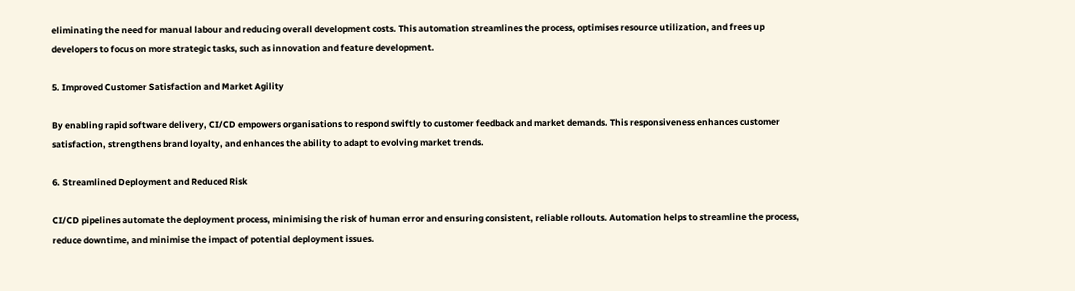eliminating the need for manual labour and reducing overall development costs. This automation streamlines the process, optimises resource utilization, and frees up developers to focus on more strategic tasks, such as innovation and feature development.

5. Improved Customer Satisfaction and Market Agility

By enabling rapid software delivery, CI/CD empowers organisations to respond swiftly to customer feedback and market demands. This responsiveness enhances customer satisfaction, strengthens brand loyalty, and enhances the ability to adapt to evolving market trends.

6. Streamlined Deployment and Reduced Risk

CI/CD pipelines automate the deployment process, minimising the risk of human error and ensuring consistent, reliable rollouts. Automation helps to streamline the process, reduce downtime, and minimise the impact of potential deployment issues.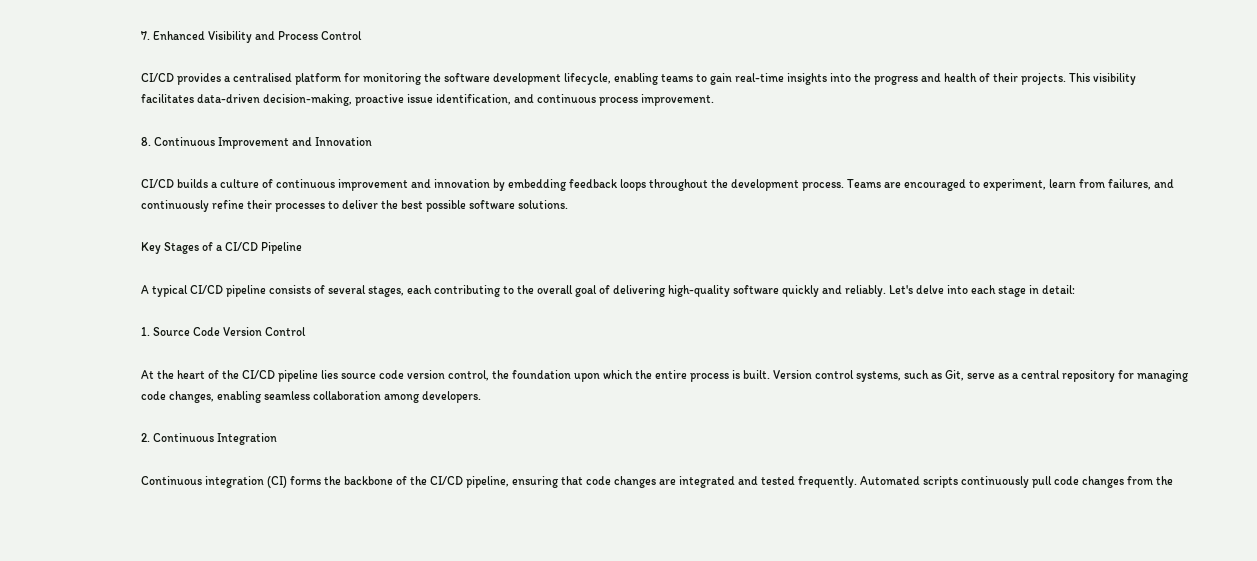7. Enhanced Visibility and Process Control

CI/CD provides a centralised platform for monitoring the software development lifecycle, enabling teams to gain real-time insights into the progress and health of their projects. This visibility facilitates data-driven decision-making, proactive issue identification, and continuous process improvement.

8. Continuous Improvement and Innovation

CI/CD builds a culture of continuous improvement and innovation by embedding feedback loops throughout the development process. Teams are encouraged to experiment, learn from failures, and continuously refine their processes to deliver the best possible software solutions.

Key Stages of a CI/CD Pipeline

A typical CI/CD pipeline consists of several stages, each contributing to the overall goal of delivering high-quality software quickly and reliably. Let's delve into each stage in detail:

1. Source Code Version Control

At the heart of the CI/CD pipeline lies source code version control, the foundation upon which the entire process is built. Version control systems, such as Git, serve as a central repository for managing code changes, enabling seamless collaboration among developers.

2. Continuous Integration

Continuous integration (CI) forms the backbone of the CI/CD pipeline, ensuring that code changes are integrated and tested frequently. Automated scripts continuously pull code changes from the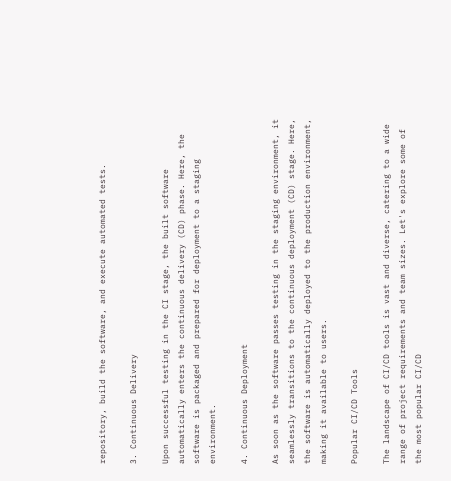repository, build the software, and execute automated tests.

3. Continuous Delivery

Upon successful testing in the CI stage, the built software automatically enters the continuous delivery (CD) phase. Here, the software is packaged and prepared for deployment to a staging environment.

4. Continuous Deployment

As soon as the software passes testing in the staging environment, it seamlessly transitions to the continuous deployment (CD) stage. Here, the software is automatically deployed to the production environment, making it available to users.

Popular CI/CD Tools

The landscape of CI/CD tools is vast and diverse, catering to a wide range of project requirements and team sizes. Let's explore some of the most popular CI/CD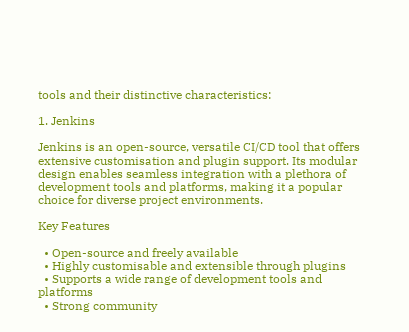tools and their distinctive characteristics:

1. Jenkins

Jenkins is an open-source, versatile CI/CD tool that offers extensive customisation and plugin support. Its modular design enables seamless integration with a plethora of development tools and platforms, making it a popular choice for diverse project environments.

Key Features

  • Open-source and freely available
  • Highly customisable and extensible through plugins
  • Supports a wide range of development tools and platforms
  • Strong community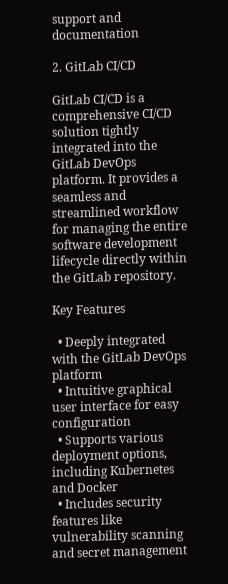support and documentation

2. GitLab CI/CD

GitLab CI/CD is a comprehensive CI/CD solution tightly integrated into the GitLab DevOps platform. It provides a seamless and streamlined workflow for managing the entire software development lifecycle directly within the GitLab repository.

Key Features

  • Deeply integrated with the GitLab DevOps platform
  • Intuitive graphical user interface for easy configuration
  • Supports various deployment options, including Kubernetes and Docker
  • Includes security features like vulnerability scanning and secret management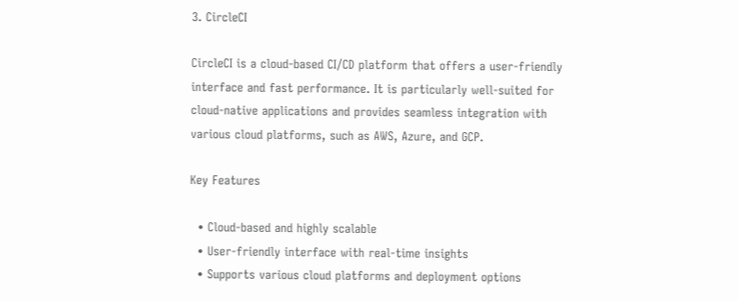3. CircleCI

CircleCI is a cloud-based CI/CD platform that offers a user-friendly interface and fast performance. It is particularly well-suited for cloud-native applications and provides seamless integration with various cloud platforms, such as AWS, Azure, and GCP.

Key Features

  • Cloud-based and highly scalable
  • User-friendly interface with real-time insights
  • Supports various cloud platforms and deployment options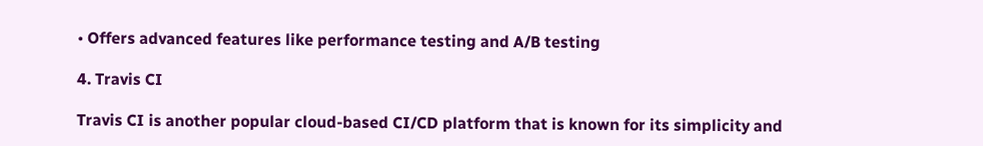• Offers advanced features like performance testing and A/B testing

4. Travis CI

Travis CI is another popular cloud-based CI/CD platform that is known for its simplicity and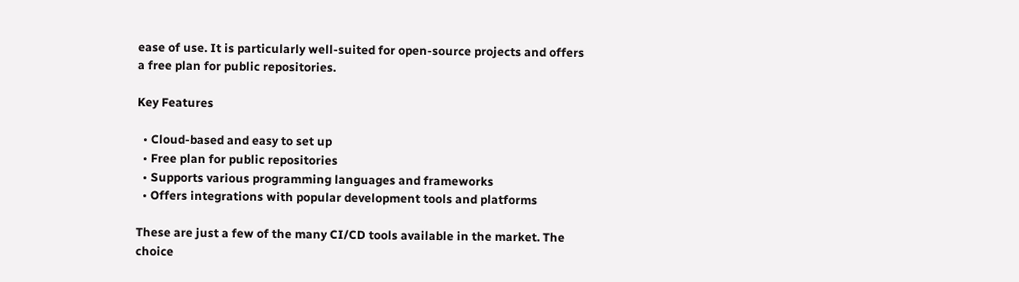ease of use. It is particularly well-suited for open-source projects and offers a free plan for public repositories.

Key Features

  • Cloud-based and easy to set up
  • Free plan for public repositories
  • Supports various programming languages and frameworks
  • Offers integrations with popular development tools and platforms

These are just a few of the many CI/CD tools available in the market. The choice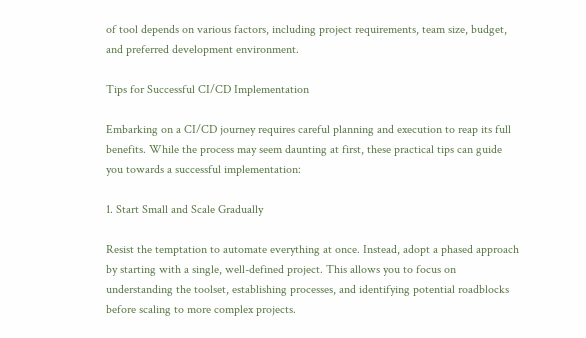of tool depends on various factors, including project requirements, team size, budget, and preferred development environment.

Tips for Successful CI/CD Implementation

Embarking on a CI/CD journey requires careful planning and execution to reap its full benefits. While the process may seem daunting at first, these practical tips can guide you towards a successful implementation:

1. Start Small and Scale Gradually

Resist the temptation to automate everything at once. Instead, adopt a phased approach by starting with a single, well-defined project. This allows you to focus on understanding the toolset, establishing processes, and identifying potential roadblocks before scaling to more complex projects.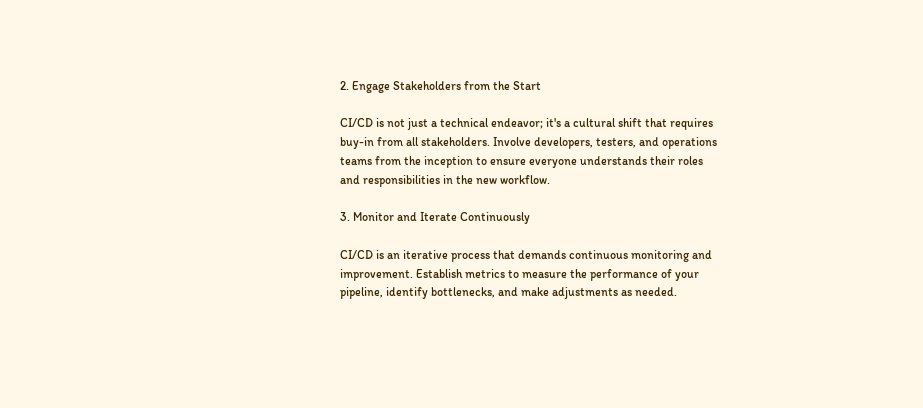2. Engage Stakeholders from the Start

CI/CD is not just a technical endeavor; it's a cultural shift that requires buy-in from all stakeholders. Involve developers, testers, and operations teams from the inception to ensure everyone understands their roles and responsibilities in the new workflow.

3. Monitor and Iterate Continuously

CI/CD is an iterative process that demands continuous monitoring and improvement. Establish metrics to measure the performance of your pipeline, identify bottlenecks, and make adjustments as needed.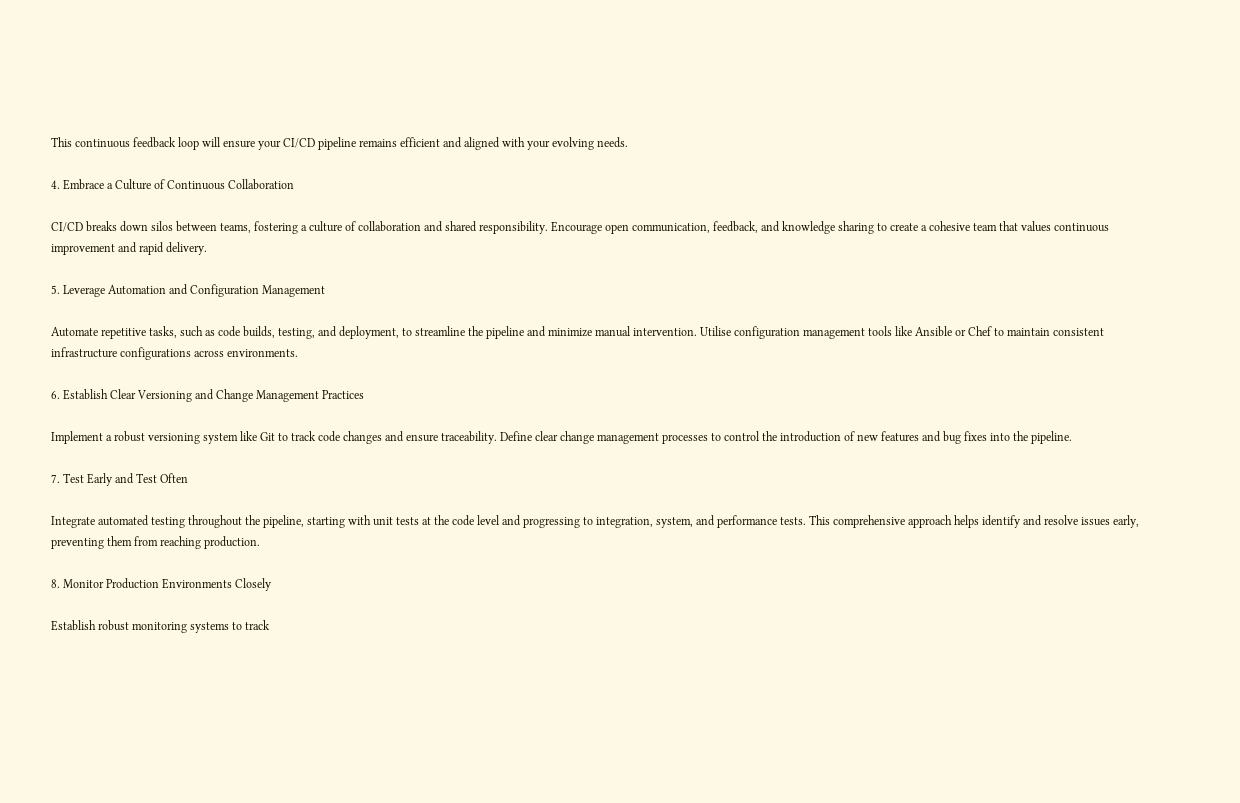This continuous feedback loop will ensure your CI/CD pipeline remains efficient and aligned with your evolving needs.

4. Embrace a Culture of Continuous Collaboration

CI/CD breaks down silos between teams, fostering a culture of collaboration and shared responsibility. Encourage open communication, feedback, and knowledge sharing to create a cohesive team that values continuous improvement and rapid delivery.

5. Leverage Automation and Configuration Management

Automate repetitive tasks, such as code builds, testing, and deployment, to streamline the pipeline and minimize manual intervention. Utilise configuration management tools like Ansible or Chef to maintain consistent infrastructure configurations across environments.

6. Establish Clear Versioning and Change Management Practices

Implement a robust versioning system like Git to track code changes and ensure traceability. Define clear change management processes to control the introduction of new features and bug fixes into the pipeline.

7. Test Early and Test Often

Integrate automated testing throughout the pipeline, starting with unit tests at the code level and progressing to integration, system, and performance tests. This comprehensive approach helps identify and resolve issues early, preventing them from reaching production.

8. Monitor Production Environments Closely

Establish robust monitoring systems to track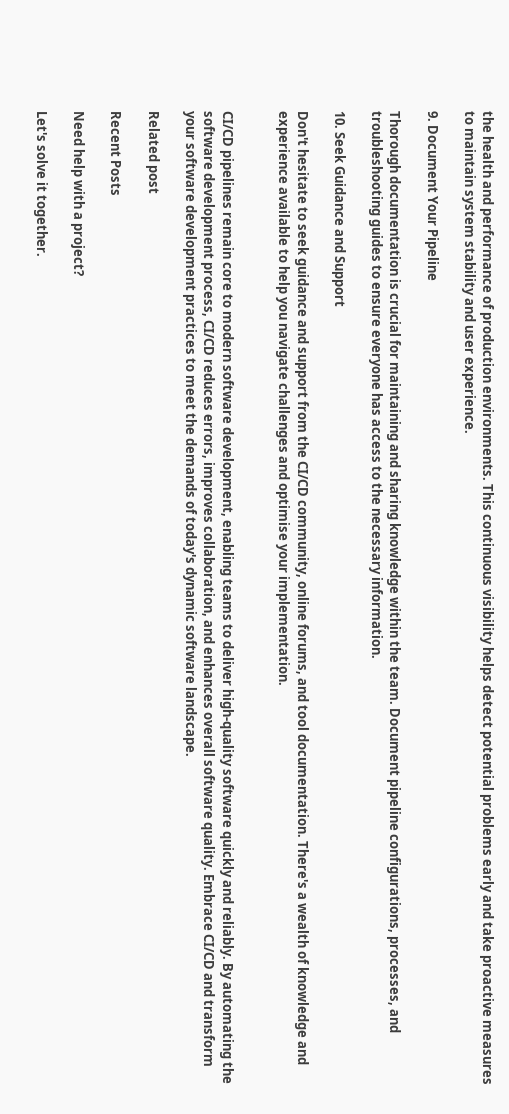the health and performance of production environments. This continuous visibility helps detect potential problems early and take proactive measures to maintain system stability and user experience.

9. Document Your Pipeline

Thorough documentation is crucial for maintaining and sharing knowledge within the team. Document pipeline configurations, processes, and troubleshooting guides to ensure everyone has access to the necessary information.

10. Seek Guidance and Support

Don't hesitate to seek guidance and support from the CI/CD community, online forums, and tool documentation. There's a wealth of knowledge and experience available to help you navigate challenges and optimise your implementation.


CI/CD pipelines remain core to modern software development, enabling teams to deliver high-quality software quickly and reliably. By automating the software development process, CI/CD reduces errors, improves collaboration, and enhances overall software quality. Embrace CI/CD and transform your software development practices to meet the demands of today's dynamic software landscape.

Related post

Recent Posts

Need help with a project?

Let's solve it together.